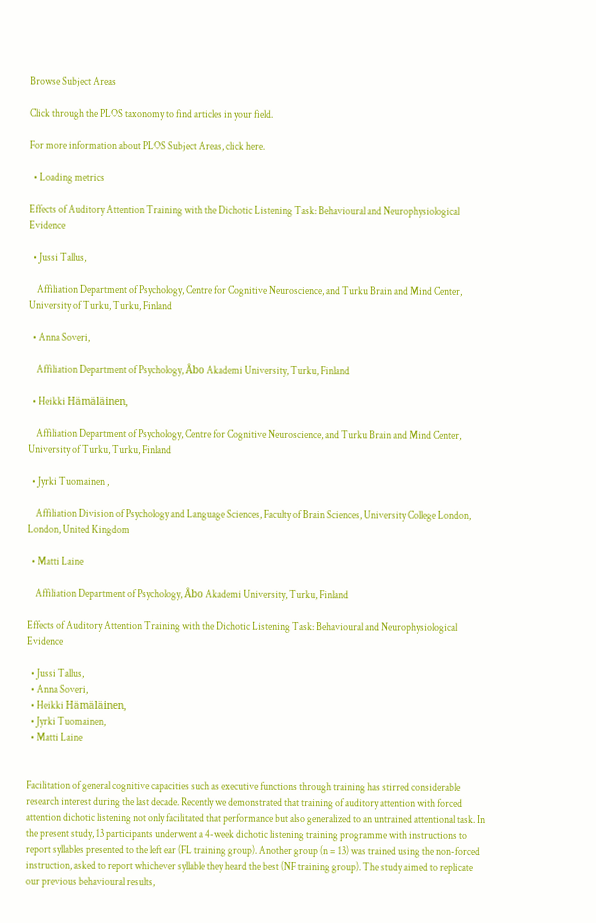Browse Subject Areas

Click through the PLOS taxonomy to find articles in your field.

For more information about PLOS Subject Areas, click here.

  • Loading metrics

Effects of Auditory Attention Training with the Dichotic Listening Task: Behavioural and Neurophysiological Evidence

  • Jussi Tallus,

    Affiliation Department of Psychology, Centre for Cognitive Neuroscience, and Turku Brain and Mind Center, University of Turku, Turku, Finland

  • Anna Soveri,

    Affiliation Department of Psychology, Åbo Akademi University, Turku, Finland

  • Heikki Hämäläinen,

    Affiliation Department of Psychology, Centre for Cognitive Neuroscience, and Turku Brain and Mind Center, University of Turku, Turku, Finland

  • Jyrki Tuomainen ,

    Affiliation Division of Psychology and Language Sciences, Faculty of Brain Sciences, University College London, London, United Kingdom

  • Matti Laine

    Affiliation Department of Psychology, Åbo Akademi University, Turku, Finland

Effects of Auditory Attention Training with the Dichotic Listening Task: Behavioural and Neurophysiological Evidence

  • Jussi Tallus,
  • Anna Soveri,
  • Heikki Hämäläinen,
  • Jyrki Tuomainen,
  • Matti Laine


Facilitation of general cognitive capacities such as executive functions through training has stirred considerable research interest during the last decade. Recently we demonstrated that training of auditory attention with forced attention dichotic listening not only facilitated that performance but also generalized to an untrained attentional task. In the present study, 13 participants underwent a 4-week dichotic listening training programme with instructions to report syllables presented to the left ear (FL training group). Another group (n = 13) was trained using the non-forced instruction, asked to report whichever syllable they heard the best (NF training group). The study aimed to replicate our previous behavioural results,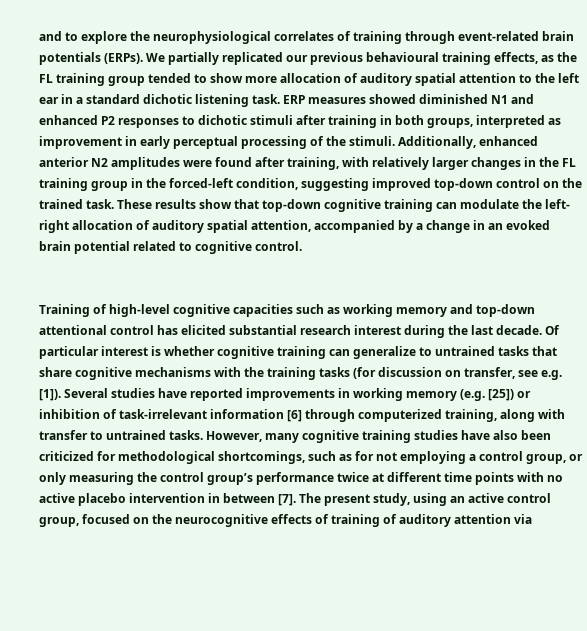and to explore the neurophysiological correlates of training through event-related brain potentials (ERPs). We partially replicated our previous behavioural training effects, as the FL training group tended to show more allocation of auditory spatial attention to the left ear in a standard dichotic listening task. ERP measures showed diminished N1 and enhanced P2 responses to dichotic stimuli after training in both groups, interpreted as improvement in early perceptual processing of the stimuli. Additionally, enhanced anterior N2 amplitudes were found after training, with relatively larger changes in the FL training group in the forced-left condition, suggesting improved top-down control on the trained task. These results show that top-down cognitive training can modulate the left-right allocation of auditory spatial attention, accompanied by a change in an evoked brain potential related to cognitive control.


Training of high-level cognitive capacities such as working memory and top-down attentional control has elicited substantial research interest during the last decade. Of particular interest is whether cognitive training can generalize to untrained tasks that share cognitive mechanisms with the training tasks (for discussion on transfer, see e.g. [1]). Several studies have reported improvements in working memory (e.g. [25]) or inhibition of task-irrelevant information [6] through computerized training, along with transfer to untrained tasks. However, many cognitive training studies have also been criticized for methodological shortcomings, such as for not employing a control group, or only measuring the control group’s performance twice at different time points with no active placebo intervention in between [7]. The present study, using an active control group, focused on the neurocognitive effects of training of auditory attention via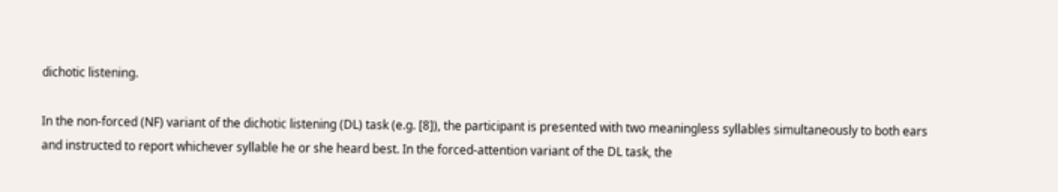dichotic listening.

In the non-forced (NF) variant of the dichotic listening (DL) task (e.g. [8]), the participant is presented with two meaningless syllables simultaneously to both ears and instructed to report whichever syllable he or she heard best. In the forced-attention variant of the DL task, the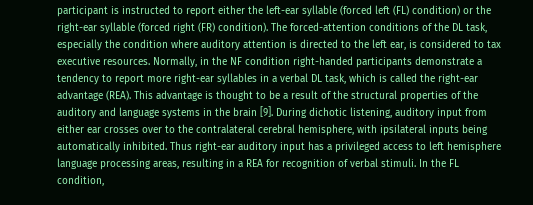participant is instructed to report either the left-ear syllable (forced left (FL) condition) or the right-ear syllable (forced right (FR) condition). The forced-attention conditions of the DL task, especially the condition where auditory attention is directed to the left ear, is considered to tax executive resources. Normally, in the NF condition right-handed participants demonstrate a tendency to report more right-ear syllables in a verbal DL task, which is called the right-ear advantage (REA). This advantage is thought to be a result of the structural properties of the auditory and language systems in the brain [9]. During dichotic listening, auditory input from either ear crosses over to the contralateral cerebral hemisphere, with ipsilateral inputs being automatically inhibited. Thus right-ear auditory input has a privileged access to left hemisphere language processing areas, resulting in a REA for recognition of verbal stimuli. In the FL condition,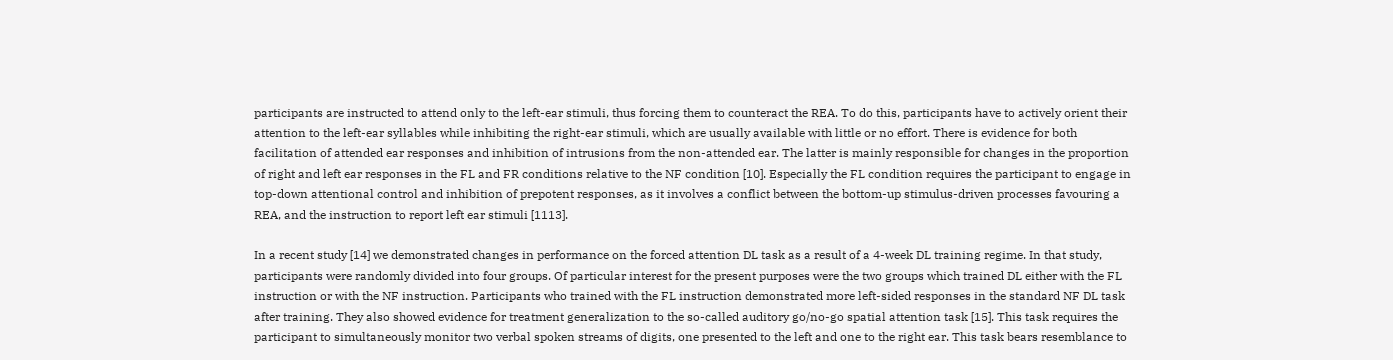participants are instructed to attend only to the left-ear stimuli, thus forcing them to counteract the REA. To do this, participants have to actively orient their attention to the left-ear syllables while inhibiting the right-ear stimuli, which are usually available with little or no effort. There is evidence for both facilitation of attended ear responses and inhibition of intrusions from the non-attended ear. The latter is mainly responsible for changes in the proportion of right and left ear responses in the FL and FR conditions relative to the NF condition [10]. Especially the FL condition requires the participant to engage in top-down attentional control and inhibition of prepotent responses, as it involves a conflict between the bottom-up stimulus-driven processes favouring a REA, and the instruction to report left ear stimuli [1113].

In a recent study [14] we demonstrated changes in performance on the forced attention DL task as a result of a 4-week DL training regime. In that study, participants were randomly divided into four groups. Of particular interest for the present purposes were the two groups which trained DL either with the FL instruction or with the NF instruction. Participants who trained with the FL instruction demonstrated more left-sided responses in the standard NF DL task after training. They also showed evidence for treatment generalization to the so-called auditory go/no-go spatial attention task [15]. This task requires the participant to simultaneously monitor two verbal spoken streams of digits, one presented to the left and one to the right ear. This task bears resemblance to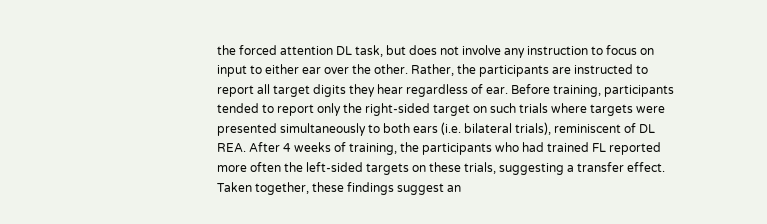the forced attention DL task, but does not involve any instruction to focus on input to either ear over the other. Rather, the participants are instructed to report all target digits they hear regardless of ear. Before training, participants tended to report only the right-sided target on such trials where targets were presented simultaneously to both ears (i.e. bilateral trials), reminiscent of DL REA. After 4 weeks of training, the participants who had trained FL reported more often the left-sided targets on these trials, suggesting a transfer effect. Taken together, these findings suggest an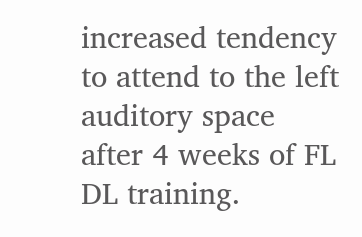increased tendency to attend to the left auditory space after 4 weeks of FL DL training.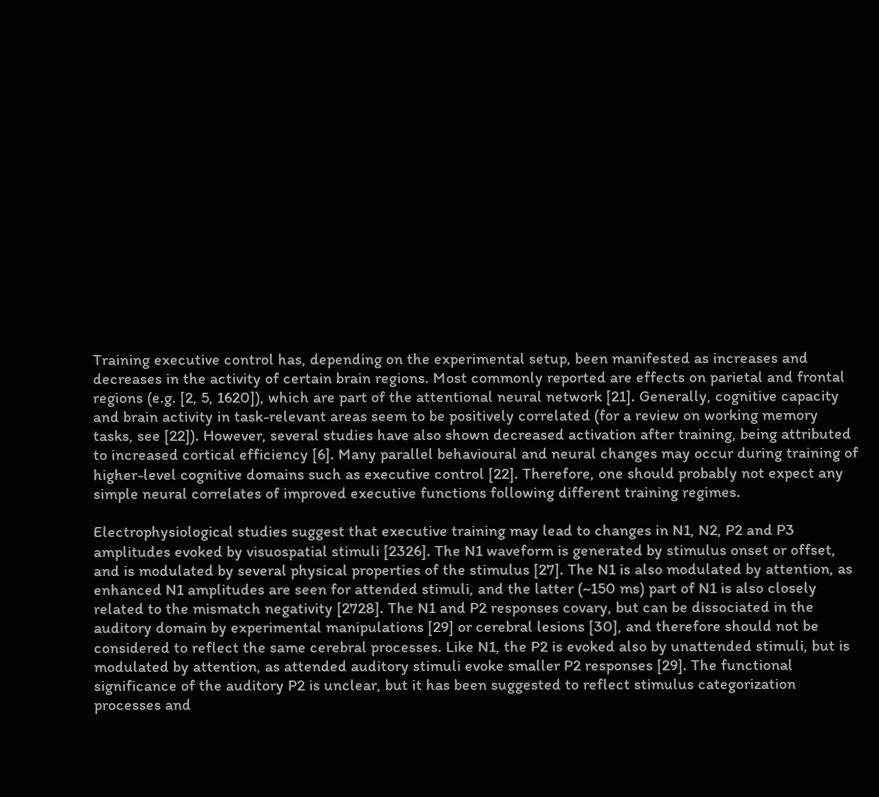Training executive control has, depending on the experimental setup, been manifested as increases and decreases in the activity of certain brain regions. Most commonly reported are effects on parietal and frontal regions (e.g. [2, 5, 1620]), which are part of the attentional neural network [21]. Generally, cognitive capacity and brain activity in task-relevant areas seem to be positively correlated (for a review on working memory tasks, see [22]). However, several studies have also shown decreased activation after training, being attributed to increased cortical efficiency [6]. Many parallel behavioural and neural changes may occur during training of higher-level cognitive domains such as executive control [22]. Therefore, one should probably not expect any simple neural correlates of improved executive functions following different training regimes.

Electrophysiological studies suggest that executive training may lead to changes in N1, N2, P2 and P3 amplitudes evoked by visuospatial stimuli [2326]. The N1 waveform is generated by stimulus onset or offset, and is modulated by several physical properties of the stimulus [27]. The N1 is also modulated by attention, as enhanced N1 amplitudes are seen for attended stimuli, and the latter (~150 ms) part of N1 is also closely related to the mismatch negativity [2728]. The N1 and P2 responses covary, but can be dissociated in the auditory domain by experimental manipulations [29] or cerebral lesions [30], and therefore should not be considered to reflect the same cerebral processes. Like N1, the P2 is evoked also by unattended stimuli, but is modulated by attention, as attended auditory stimuli evoke smaller P2 responses [29]. The functional significance of the auditory P2 is unclear, but it has been suggested to reflect stimulus categorization processes and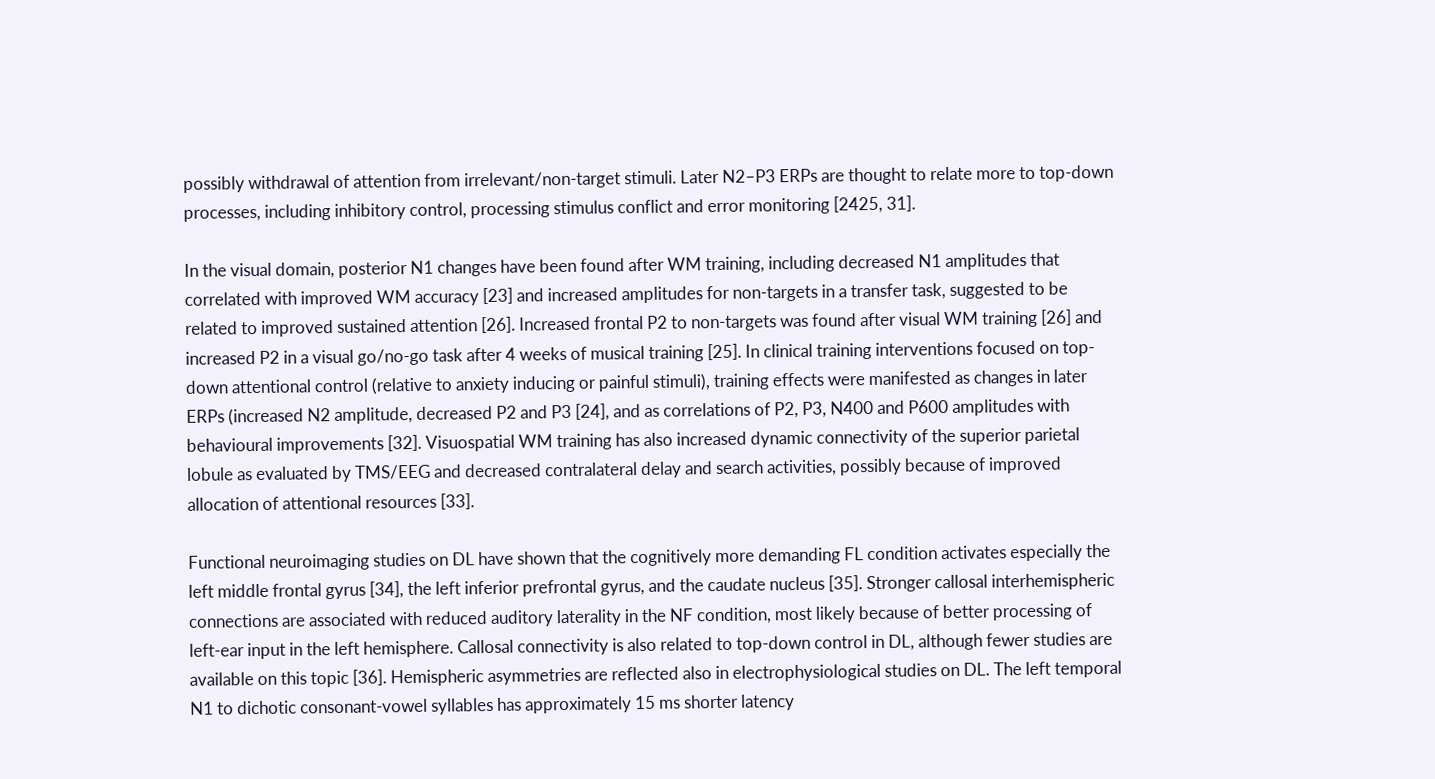possibly withdrawal of attention from irrelevant/non-target stimuli. Later N2–P3 ERPs are thought to relate more to top-down processes, including inhibitory control, processing stimulus conflict and error monitoring [2425, 31].

In the visual domain, posterior N1 changes have been found after WM training, including decreased N1 amplitudes that correlated with improved WM accuracy [23] and increased amplitudes for non-targets in a transfer task, suggested to be related to improved sustained attention [26]. Increased frontal P2 to non-targets was found after visual WM training [26] and increased P2 in a visual go/no-go task after 4 weeks of musical training [25]. In clinical training interventions focused on top-down attentional control (relative to anxiety inducing or painful stimuli), training effects were manifested as changes in later ERPs (increased N2 amplitude, decreased P2 and P3 [24], and as correlations of P2, P3, N400 and P600 amplitudes with behavioural improvements [32]. Visuospatial WM training has also increased dynamic connectivity of the superior parietal lobule as evaluated by TMS/EEG and decreased contralateral delay and search activities, possibly because of improved allocation of attentional resources [33].

Functional neuroimaging studies on DL have shown that the cognitively more demanding FL condition activates especially the left middle frontal gyrus [34], the left inferior prefrontal gyrus, and the caudate nucleus [35]. Stronger callosal interhemispheric connections are associated with reduced auditory laterality in the NF condition, most likely because of better processing of left-ear input in the left hemisphere. Callosal connectivity is also related to top-down control in DL, although fewer studies are available on this topic [36]. Hemispheric asymmetries are reflected also in electrophysiological studies on DL. The left temporal N1 to dichotic consonant-vowel syllables has approximately 15 ms shorter latency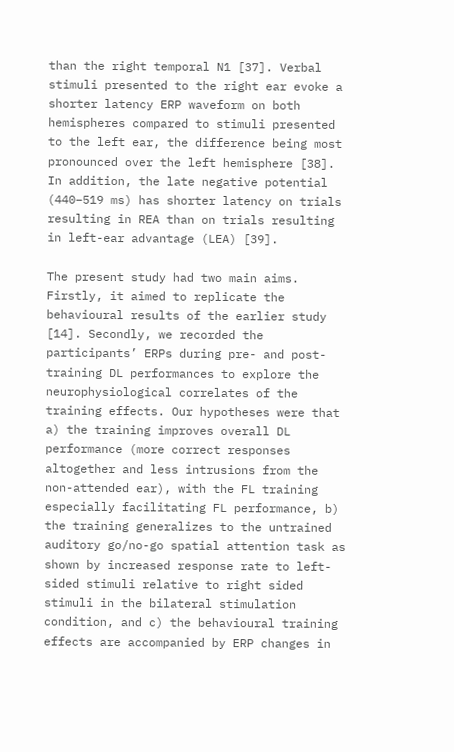than the right temporal N1 [37]. Verbal stimuli presented to the right ear evoke a shorter latency ERP waveform on both hemispheres compared to stimuli presented to the left ear, the difference being most pronounced over the left hemisphere [38]. In addition, the late negative potential (440–519 ms) has shorter latency on trials resulting in REA than on trials resulting in left-ear advantage (LEA) [39].

The present study had two main aims. Firstly, it aimed to replicate the behavioural results of the earlier study [14]. Secondly, we recorded the participants’ ERPs during pre- and post-training DL performances to explore the neurophysiological correlates of the training effects. Our hypotheses were that a) the training improves overall DL performance (more correct responses altogether and less intrusions from the non-attended ear), with the FL training especially facilitating FL performance, b) the training generalizes to the untrained auditory go/no-go spatial attention task as shown by increased response rate to left-sided stimuli relative to right sided stimuli in the bilateral stimulation condition, and c) the behavioural training effects are accompanied by ERP changes in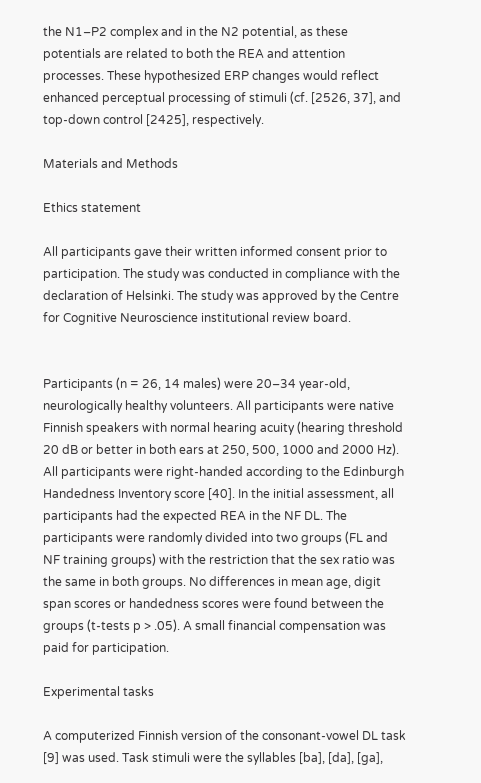the N1–P2 complex and in the N2 potential, as these potentials are related to both the REA and attention processes. These hypothesized ERP changes would reflect enhanced perceptual processing of stimuli (cf. [2526, 37], and top-down control [2425], respectively.

Materials and Methods

Ethics statement

All participants gave their written informed consent prior to participation. The study was conducted in compliance with the declaration of Helsinki. The study was approved by the Centre for Cognitive Neuroscience institutional review board.


Participants (n = 26, 14 males) were 20–34 year-old, neurologically healthy volunteers. All participants were native Finnish speakers with normal hearing acuity (hearing threshold 20 dB or better in both ears at 250, 500, 1000 and 2000 Hz). All participants were right-handed according to the Edinburgh Handedness Inventory score [40]. In the initial assessment, all participants had the expected REA in the NF DL. The participants were randomly divided into two groups (FL and NF training groups) with the restriction that the sex ratio was the same in both groups. No differences in mean age, digit span scores or handedness scores were found between the groups (t-tests p > .05). A small financial compensation was paid for participation.

Experimental tasks

A computerized Finnish version of the consonant-vowel DL task [9] was used. Task stimuli were the syllables [ba], [da], [ga],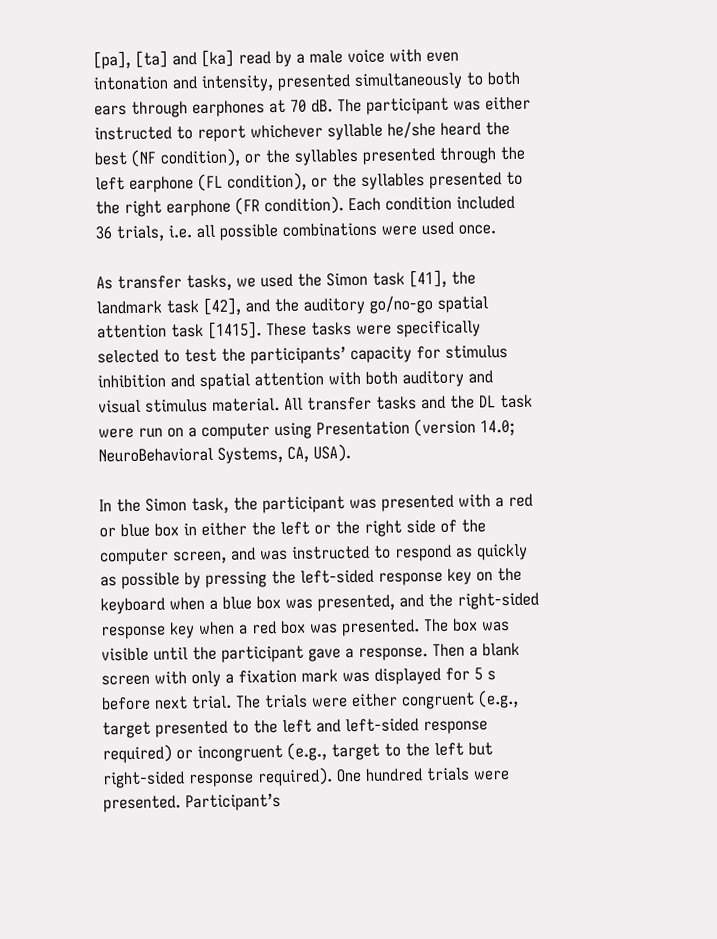[pa], [ta] and [ka] read by a male voice with even intonation and intensity, presented simultaneously to both ears through earphones at 70 dB. The participant was either instructed to report whichever syllable he/she heard the best (NF condition), or the syllables presented through the left earphone (FL condition), or the syllables presented to the right earphone (FR condition). Each condition included 36 trials, i.e. all possible combinations were used once.

As transfer tasks, we used the Simon task [41], the landmark task [42], and the auditory go/no-go spatial attention task [1415]. These tasks were specifically selected to test the participants’ capacity for stimulus inhibition and spatial attention with both auditory and visual stimulus material. All transfer tasks and the DL task were run on a computer using Presentation (version 14.0; NeuroBehavioral Systems, CA, USA).

In the Simon task, the participant was presented with a red or blue box in either the left or the right side of the computer screen, and was instructed to respond as quickly as possible by pressing the left-sided response key on the keyboard when a blue box was presented, and the right-sided response key when a red box was presented. The box was visible until the participant gave a response. Then a blank screen with only a fixation mark was displayed for 5 s before next trial. The trials were either congruent (e.g., target presented to the left and left-sided response required) or incongruent (e.g., target to the left but right-sided response required). One hundred trials were presented. Participant’s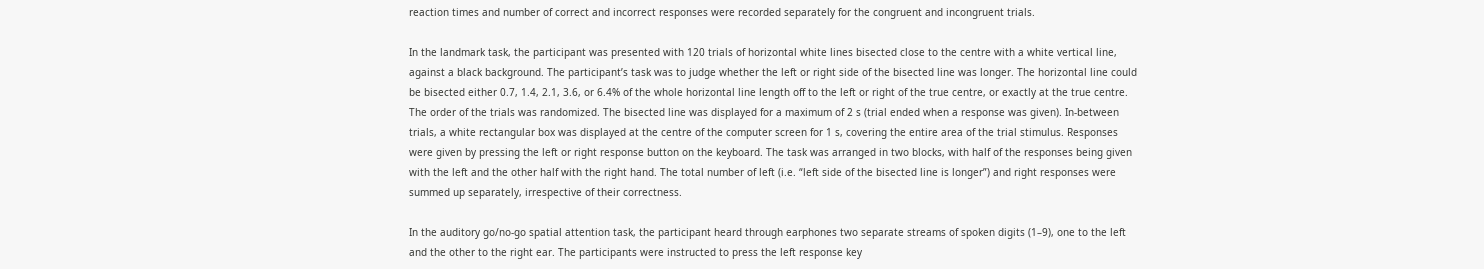reaction times and number of correct and incorrect responses were recorded separately for the congruent and incongruent trials.

In the landmark task, the participant was presented with 120 trials of horizontal white lines bisected close to the centre with a white vertical line, against a black background. The participant’s task was to judge whether the left or right side of the bisected line was longer. The horizontal line could be bisected either 0.7, 1.4, 2.1, 3.6, or 6.4% of the whole horizontal line length off to the left or right of the true centre, or exactly at the true centre. The order of the trials was randomized. The bisected line was displayed for a maximum of 2 s (trial ended when a response was given). In-between trials, a white rectangular box was displayed at the centre of the computer screen for 1 s, covering the entire area of the trial stimulus. Responses were given by pressing the left or right response button on the keyboard. The task was arranged in two blocks, with half of the responses being given with the left and the other half with the right hand. The total number of left (i.e. “left side of the bisected line is longer”) and right responses were summed up separately, irrespective of their correctness.

In the auditory go/no-go spatial attention task, the participant heard through earphones two separate streams of spoken digits (1–9), one to the left and the other to the right ear. The participants were instructed to press the left response key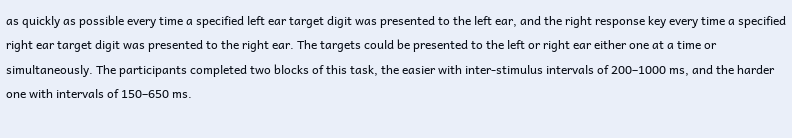as quickly as possible every time a specified left ear target digit was presented to the left ear, and the right response key every time a specified right ear target digit was presented to the right ear. The targets could be presented to the left or right ear either one at a time or simultaneously. The participants completed two blocks of this task, the easier with inter-stimulus intervals of 200–1000 ms, and the harder one with intervals of 150–650 ms.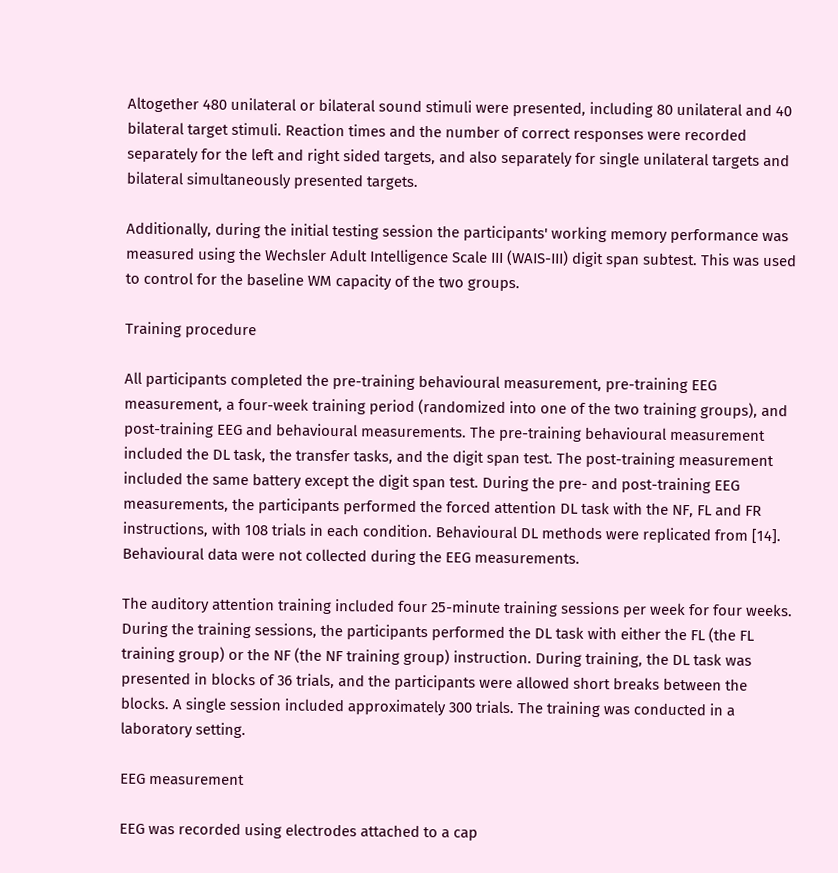Altogether 480 unilateral or bilateral sound stimuli were presented, including 80 unilateral and 40 bilateral target stimuli. Reaction times and the number of correct responses were recorded separately for the left and right sided targets, and also separately for single unilateral targets and bilateral simultaneously presented targets.

Additionally, during the initial testing session the participants' working memory performance was measured using the Wechsler Adult Intelligence Scale III (WAIS-III) digit span subtest. This was used to control for the baseline WM capacity of the two groups.

Training procedure

All participants completed the pre-training behavioural measurement, pre-training EEG measurement, a four-week training period (randomized into one of the two training groups), and post-training EEG and behavioural measurements. The pre-training behavioural measurement included the DL task, the transfer tasks, and the digit span test. The post-training measurement included the same battery except the digit span test. During the pre- and post-training EEG measurements, the participants performed the forced attention DL task with the NF, FL and FR instructions, with 108 trials in each condition. Behavioural DL methods were replicated from [14]. Behavioural data were not collected during the EEG measurements.

The auditory attention training included four 25-minute training sessions per week for four weeks. During the training sessions, the participants performed the DL task with either the FL (the FL training group) or the NF (the NF training group) instruction. During training, the DL task was presented in blocks of 36 trials, and the participants were allowed short breaks between the blocks. A single session included approximately 300 trials. The training was conducted in a laboratory setting.

EEG measurement

EEG was recorded using electrodes attached to a cap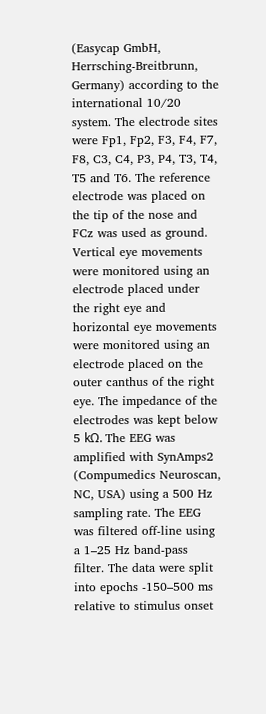(Easycap GmbH, Herrsching-Breitbrunn, Germany) according to the international 10/20 system. The electrode sites were Fp1, Fp2, F3, F4, F7, F8, C3, C4, P3, P4, T3, T4, T5 and T6. The reference electrode was placed on the tip of the nose and FCz was used as ground. Vertical eye movements were monitored using an electrode placed under the right eye and horizontal eye movements were monitored using an electrode placed on the outer canthus of the right eye. The impedance of the electrodes was kept below 5 kΩ. The EEG was amplified with SynAmps2 (Compumedics Neuroscan, NC, USA) using a 500 Hz sampling rate. The EEG was filtered off-line using a 1–25 Hz band-pass filter. The data were split into epochs -150–500 ms relative to stimulus onset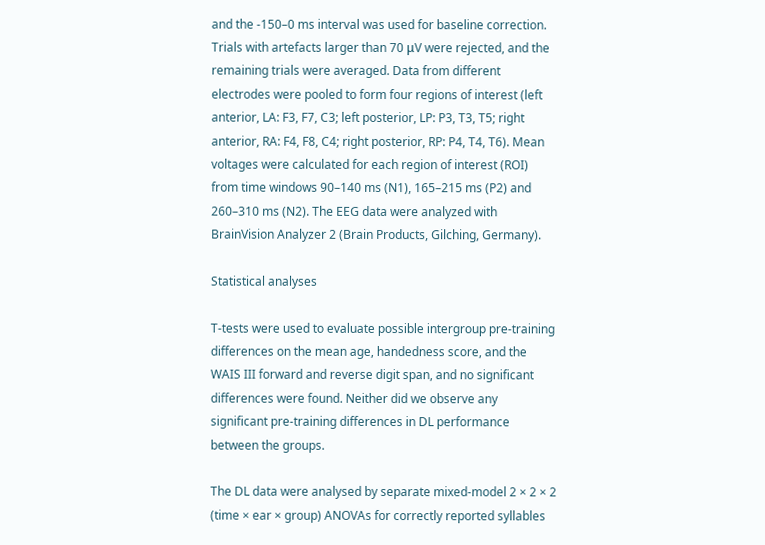and the -150–0 ms interval was used for baseline correction. Trials with artefacts larger than 70 μV were rejected, and the remaining trials were averaged. Data from different electrodes were pooled to form four regions of interest (left anterior, LA: F3, F7, C3; left posterior, LP: P3, T3, T5; right anterior, RA: F4, F8, C4; right posterior, RP: P4, T4, T6). Mean voltages were calculated for each region of interest (ROI) from time windows 90–140 ms (N1), 165–215 ms (P2) and 260–310 ms (N2). The EEG data were analyzed with BrainVision Analyzer 2 (Brain Products, Gilching, Germany).

Statistical analyses

T-tests were used to evaluate possible intergroup pre-training differences on the mean age, handedness score, and the WAIS III forward and reverse digit span, and no significant differences were found. Neither did we observe any significant pre-training differences in DL performance between the groups.

The DL data were analysed by separate mixed-model 2 × 2 × 2 (time × ear × group) ANOVAs for correctly reported syllables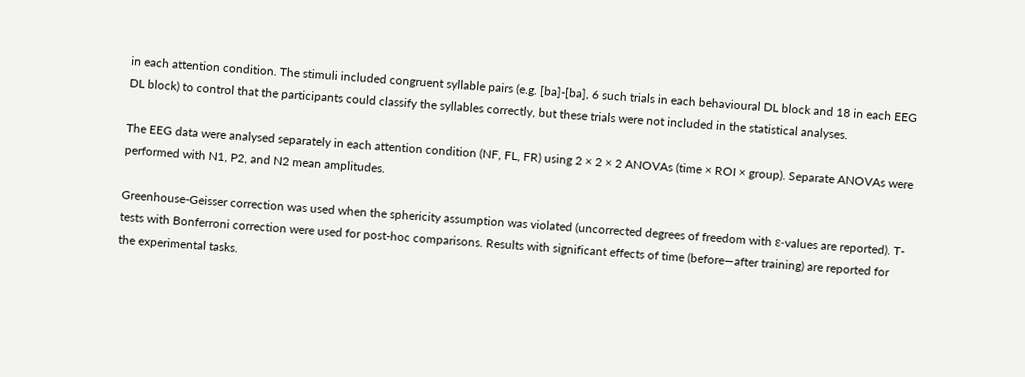in each attention condition. The stimuli included congruent syllable pairs (e.g. [ba]-[ba], 6 such trials in each behavioural DL block and 18 in each EEG DL block) to control that the participants could classify the syllables correctly, but these trials were not included in the statistical analyses.

The EEG data were analysed separately in each attention condition (NF, FL, FR) using 2 × 2 × 2 ANOVAs (time × ROI × group). Separate ANOVAs were performed with N1, P2, and N2 mean amplitudes.

Greenhouse-Geisser correction was used when the sphericity assumption was violated (uncorrected degrees of freedom with ε-values are reported). T-tests with Bonferroni correction were used for post-hoc comparisons. Results with significant effects of time (before—after training) are reported for the experimental tasks.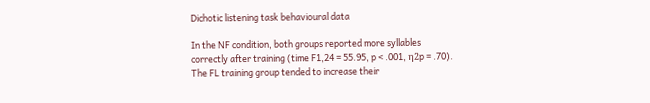Dichotic listening task behavioural data

In the NF condition, both groups reported more syllables correctly after training (time F1,24 = 55.95, p < .001, η2p = .70). The FL training group tended to increase their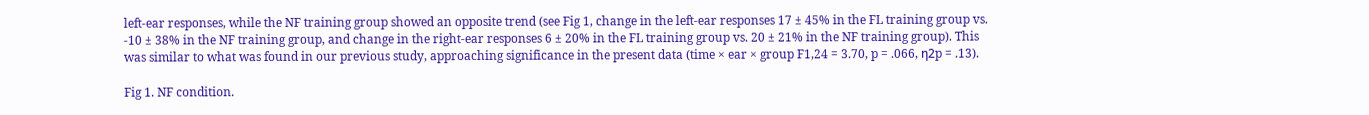left-ear responses, while the NF training group showed an opposite trend (see Fig 1, change in the left-ear responses 17 ± 45% in the FL training group vs. -10 ± 38% in the NF training group, and change in the right-ear responses 6 ± 20% in the FL training group vs. 20 ± 21% in the NF training group). This was similar to what was found in our previous study, approaching significance in the present data (time × ear × group F1,24 = 3.70, p = .066, η2p = .13).

Fig 1. NF condition.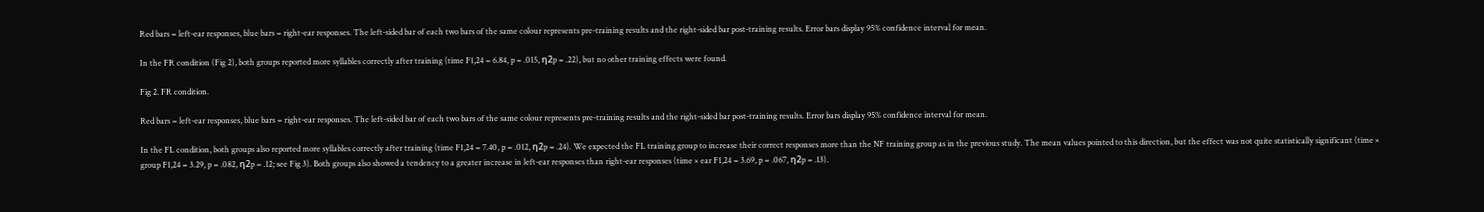Red bars = left-ear responses, blue bars = right-ear responses. The left-sided bar of each two bars of the same colour represents pre-training results and the right-sided bar post-training results. Error bars display 95% confidence interval for mean.

In the FR condition (Fig 2), both groups reported more syllables correctly after training (time F1,24 = 6.84, p = .015, η2p = .22), but no other training effects were found.

Fig 2. FR condition.

Red bars = left-ear responses, blue bars = right-ear responses. The left-sided bar of each two bars of the same colour represents pre-training results and the right-sided bar post-training results. Error bars display 95% confidence interval for mean.

In the FL condition, both groups also reported more syllables correctly after training (time F1,24 = 7.40, p = .012, η2p = .24). We expected the FL training group to increase their correct responses more than the NF training group as in the previous study. The mean values pointed to this direction, but the effect was not quite statistically significant (time × group F1,24 = 3.29, p = .082, η2p = .12; see Fig 3). Both groups also showed a tendency to a greater increase in left-ear responses than right-ear responses (time × ear F1,24 = 3.69, p = .067, η2p = .13).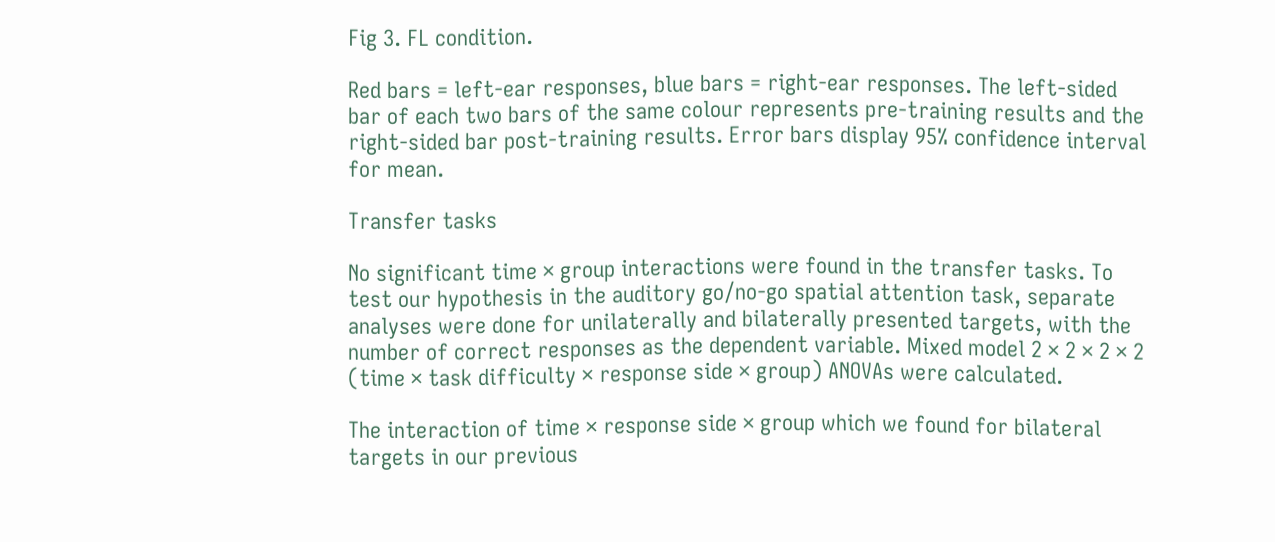Fig 3. FL condition.

Red bars = left-ear responses, blue bars = right-ear responses. The left-sided bar of each two bars of the same colour represents pre-training results and the right-sided bar post-training results. Error bars display 95% confidence interval for mean.

Transfer tasks

No significant time × group interactions were found in the transfer tasks. To test our hypothesis in the auditory go/no-go spatial attention task, separate analyses were done for unilaterally and bilaterally presented targets, with the number of correct responses as the dependent variable. Mixed model 2 × 2 × 2 × 2 (time × task difficulty × response side × group) ANOVAs were calculated.

The interaction of time × response side × group which we found for bilateral targets in our previous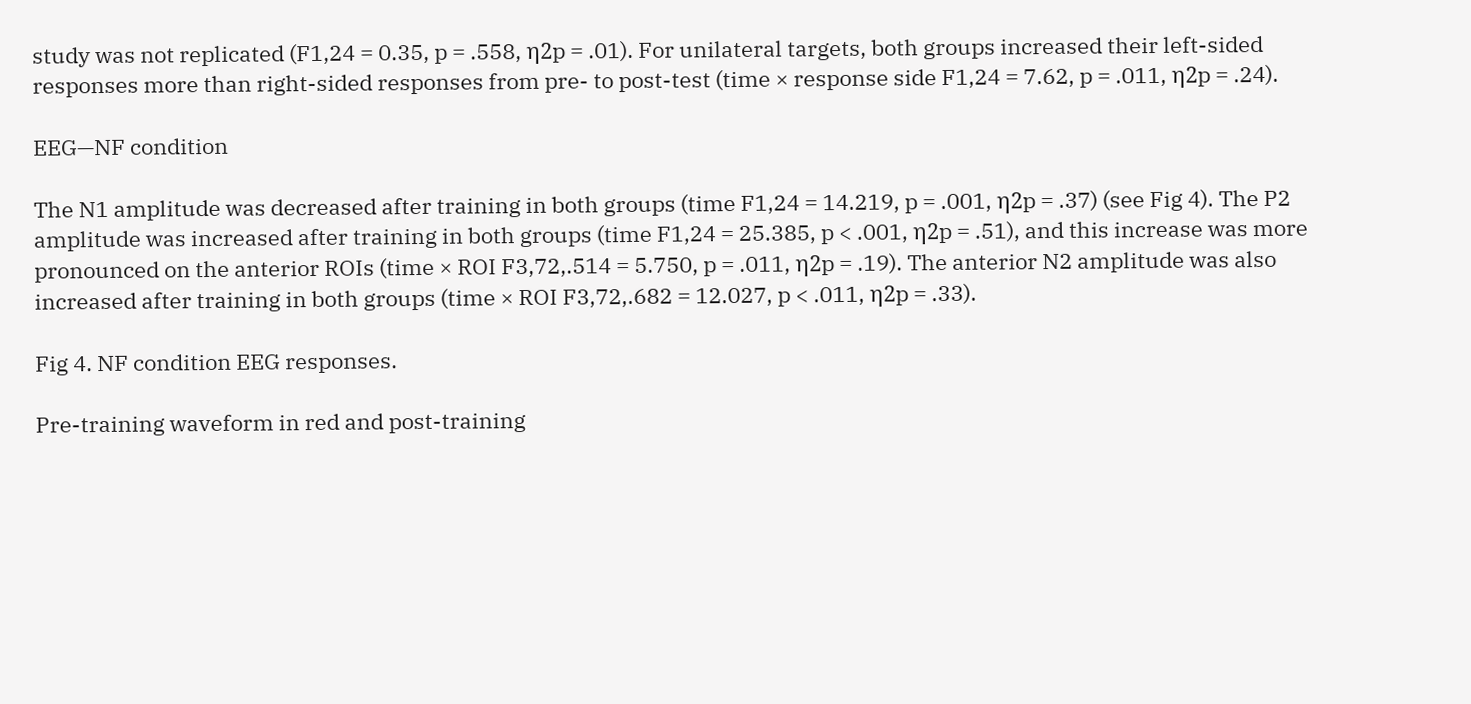study was not replicated (F1,24 = 0.35, p = .558, η2p = .01). For unilateral targets, both groups increased their left-sided responses more than right-sided responses from pre- to post-test (time × response side F1,24 = 7.62, p = .011, η2p = .24).

EEG—NF condition

The N1 amplitude was decreased after training in both groups (time F1,24 = 14.219, p = .001, η2p = .37) (see Fig 4). The P2 amplitude was increased after training in both groups (time F1,24 = 25.385, p < .001, η2p = .51), and this increase was more pronounced on the anterior ROIs (time × ROI F3,72,.514 = 5.750, p = .011, η2p = .19). The anterior N2 amplitude was also increased after training in both groups (time × ROI F3,72,.682 = 12.027, p < .011, η2p = .33).

Fig 4. NF condition EEG responses.

Pre-training waveform in red and post-training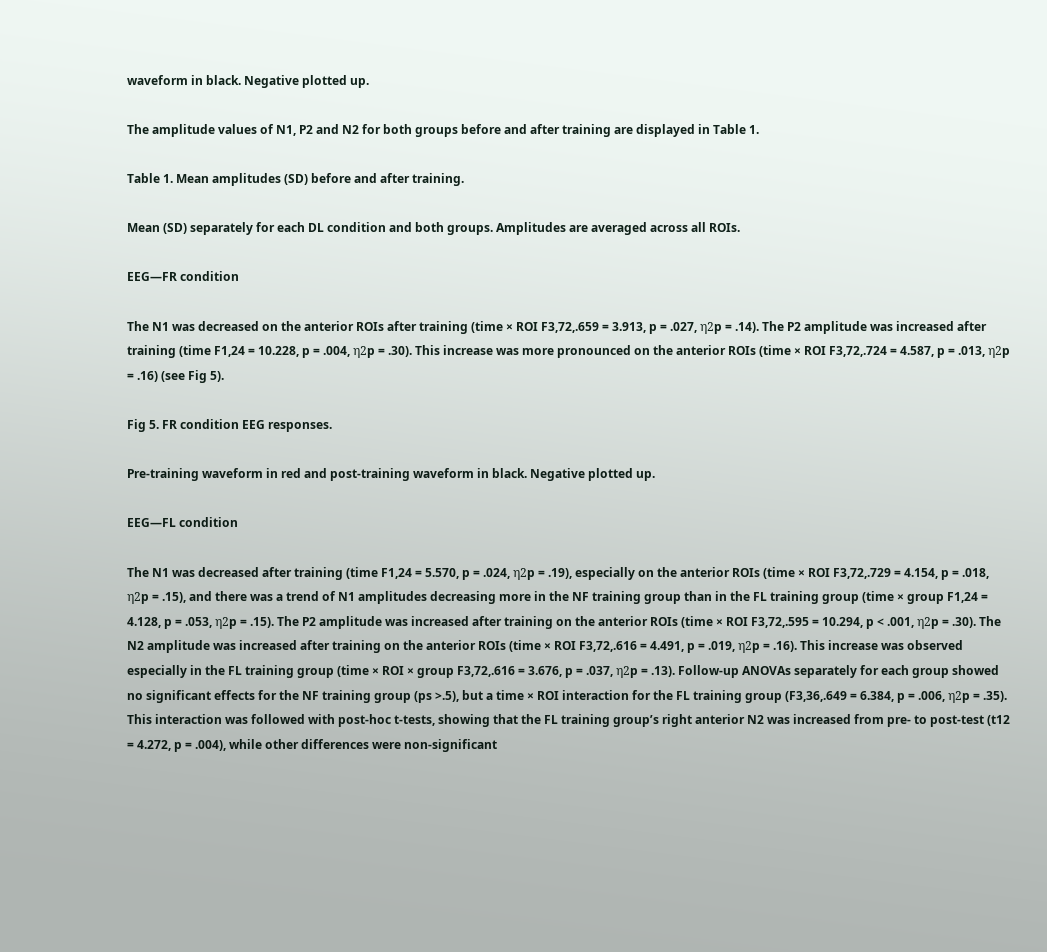waveform in black. Negative plotted up.

The amplitude values of N1, P2 and N2 for both groups before and after training are displayed in Table 1.

Table 1. Mean amplitudes (SD) before and after training.

Mean (SD) separately for each DL condition and both groups. Amplitudes are averaged across all ROIs.

EEG—FR condition

The N1 was decreased on the anterior ROIs after training (time × ROI F3,72,.659 = 3.913, p = .027, η2p = .14). The P2 amplitude was increased after training (time F1,24 = 10.228, p = .004, η2p = .30). This increase was more pronounced on the anterior ROIs (time × ROI F3,72,.724 = 4.587, p = .013, η2p = .16) (see Fig 5).

Fig 5. FR condition EEG responses.

Pre-training waveform in red and post-training waveform in black. Negative plotted up.

EEG—FL condition

The N1 was decreased after training (time F1,24 = 5.570, p = .024, η2p = .19), especially on the anterior ROIs (time × ROI F3,72,.729 = 4.154, p = .018, η2p = .15), and there was a trend of N1 amplitudes decreasing more in the NF training group than in the FL training group (time × group F1,24 = 4.128, p = .053, η2p = .15). The P2 amplitude was increased after training on the anterior ROIs (time × ROI F3,72,.595 = 10.294, p < .001, η2p = .30). The N2 amplitude was increased after training on the anterior ROIs (time × ROI F3,72,.616 = 4.491, p = .019, η2p = .16). This increase was observed especially in the FL training group (time × ROI × group F3,72,.616 = 3.676, p = .037, η2p = .13). Follow-up ANOVAs separately for each group showed no significant effects for the NF training group (ps >.5), but a time × ROI interaction for the FL training group (F3,36,.649 = 6.384, p = .006, η2p = .35). This interaction was followed with post-hoc t-tests, showing that the FL training group’s right anterior N2 was increased from pre- to post-test (t12 = 4.272, p = .004), while other differences were non-significant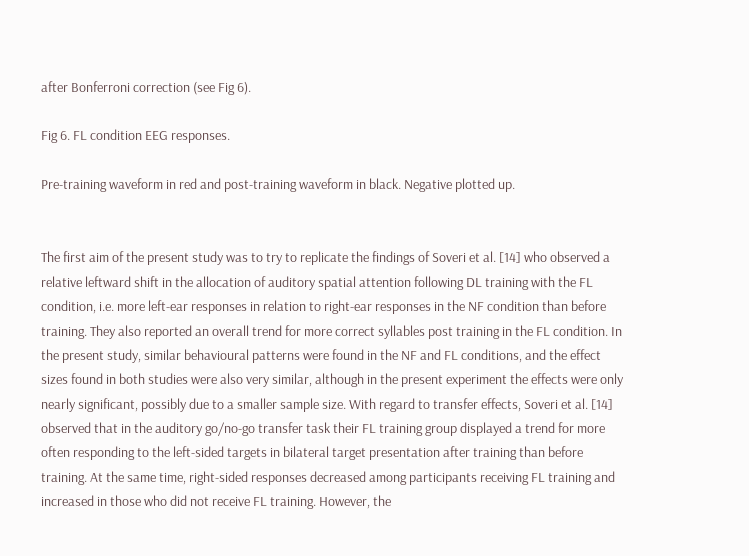after Bonferroni correction (see Fig 6).

Fig 6. FL condition EEG responses.

Pre-training waveform in red and post-training waveform in black. Negative plotted up.


The first aim of the present study was to try to replicate the findings of Soveri et al. [14] who observed a relative leftward shift in the allocation of auditory spatial attention following DL training with the FL condition, i.e. more left-ear responses in relation to right-ear responses in the NF condition than before training. They also reported an overall trend for more correct syllables post training in the FL condition. In the present study, similar behavioural patterns were found in the NF and FL conditions, and the effect sizes found in both studies were also very similar, although in the present experiment the effects were only nearly significant, possibly due to a smaller sample size. With regard to transfer effects, Soveri et al. [14] observed that in the auditory go/no-go transfer task their FL training group displayed a trend for more often responding to the left-sided targets in bilateral target presentation after training than before training. At the same time, right-sided responses decreased among participants receiving FL training and increased in those who did not receive FL training. However, the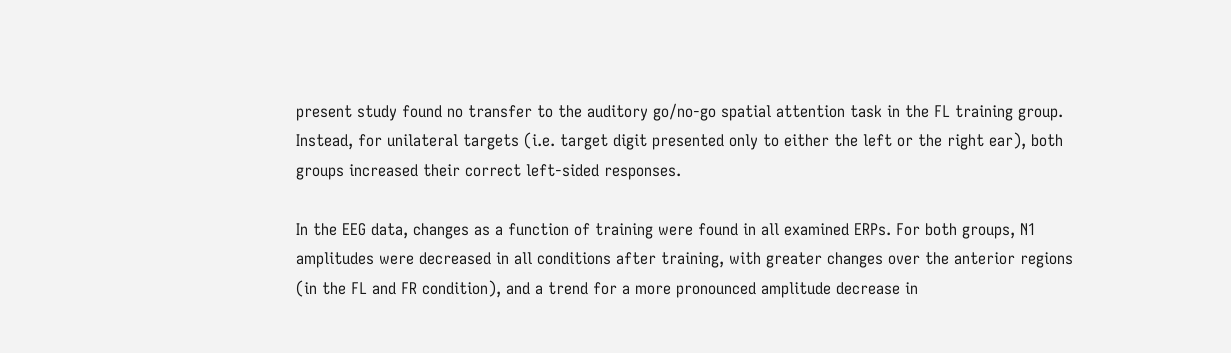present study found no transfer to the auditory go/no-go spatial attention task in the FL training group. Instead, for unilateral targets (i.e. target digit presented only to either the left or the right ear), both groups increased their correct left-sided responses.

In the EEG data, changes as a function of training were found in all examined ERPs. For both groups, N1 amplitudes were decreased in all conditions after training, with greater changes over the anterior regions (in the FL and FR condition), and a trend for a more pronounced amplitude decrease in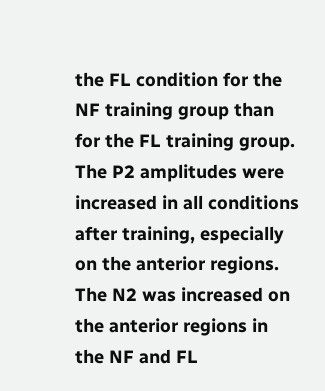the FL condition for the NF training group than for the FL training group. The P2 amplitudes were increased in all conditions after training, especially on the anterior regions. The N2 was increased on the anterior regions in the NF and FL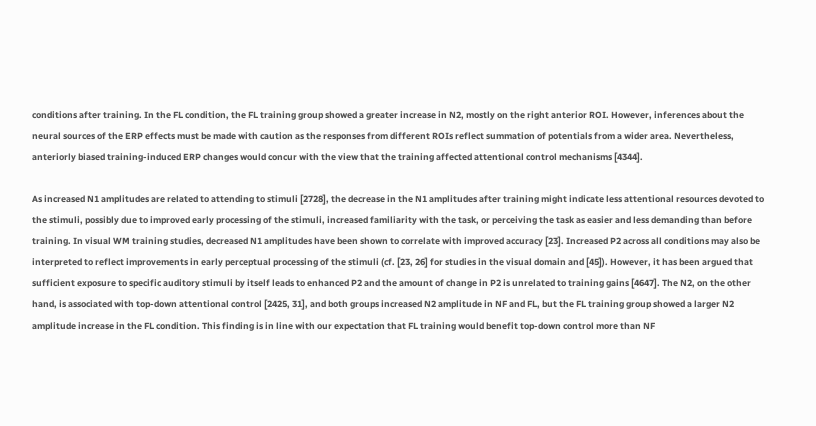conditions after training. In the FL condition, the FL training group showed a greater increase in N2, mostly on the right anterior ROI. However, inferences about the neural sources of the ERP effects must be made with caution as the responses from different ROIs reflect summation of potentials from a wider area. Nevertheless, anteriorly biased training-induced ERP changes would concur with the view that the training affected attentional control mechanisms [4344].

As increased N1 amplitudes are related to attending to stimuli [2728], the decrease in the N1 amplitudes after training might indicate less attentional resources devoted to the stimuli, possibly due to improved early processing of the stimuli, increased familiarity with the task, or perceiving the task as easier and less demanding than before training. In visual WM training studies, decreased N1 amplitudes have been shown to correlate with improved accuracy [23]. Increased P2 across all conditions may also be interpreted to reflect improvements in early perceptual processing of the stimuli (cf. [23, 26] for studies in the visual domain and [45]). However, it has been argued that sufficient exposure to specific auditory stimuli by itself leads to enhanced P2 and the amount of change in P2 is unrelated to training gains [4647]. The N2, on the other hand, is associated with top-down attentional control [2425, 31], and both groups increased N2 amplitude in NF and FL, but the FL training group showed a larger N2 amplitude increase in the FL condition. This finding is in line with our expectation that FL training would benefit top-down control more than NF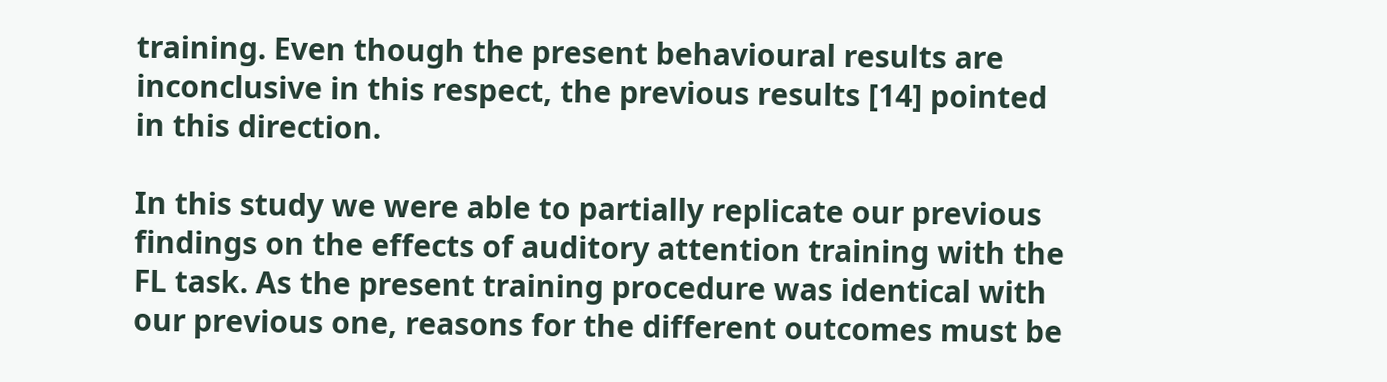training. Even though the present behavioural results are inconclusive in this respect, the previous results [14] pointed in this direction.

In this study we were able to partially replicate our previous findings on the effects of auditory attention training with the FL task. As the present training procedure was identical with our previous one, reasons for the different outcomes must be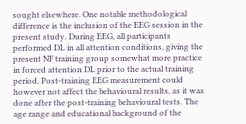sought elsewhere. One notable methodological difference is the inclusion of the EEG session in the present study. During EEG, all participants performed DL in all attention conditions, giving the present NF training group somewhat more practice in forced attention DL prior to the actual training period. Post-training EEG measurement could however not affect the behavioural results, as it was done after the post-training behavioural tests. The age range and educational background of the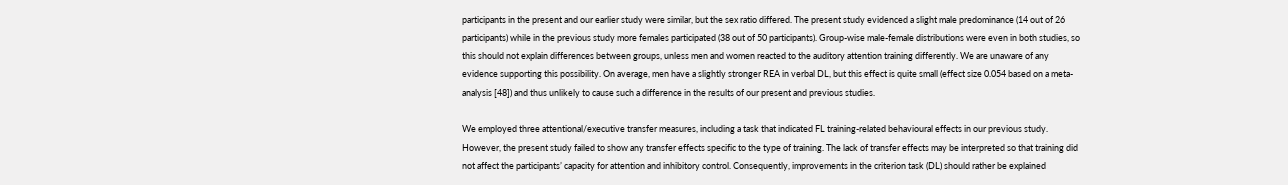participants in the present and our earlier study were similar, but the sex ratio differed. The present study evidenced a slight male predominance (14 out of 26 participants) while in the previous study more females participated (38 out of 50 participants). Group-wise male-female distributions were even in both studies, so this should not explain differences between groups, unless men and women reacted to the auditory attention training differently. We are unaware of any evidence supporting this possibility. On average, men have a slightly stronger REA in verbal DL, but this effect is quite small (effect size 0.054 based on a meta-analysis [48]) and thus unlikely to cause such a difference in the results of our present and previous studies.

We employed three attentional/executive transfer measures, including a task that indicated FL training-related behavioural effects in our previous study. However, the present study failed to show any transfer effects specific to the type of training. The lack of transfer effects may be interpreted so that training did not affect the participants’ capacity for attention and inhibitory control. Consequently, improvements in the criterion task (DL) should rather be explained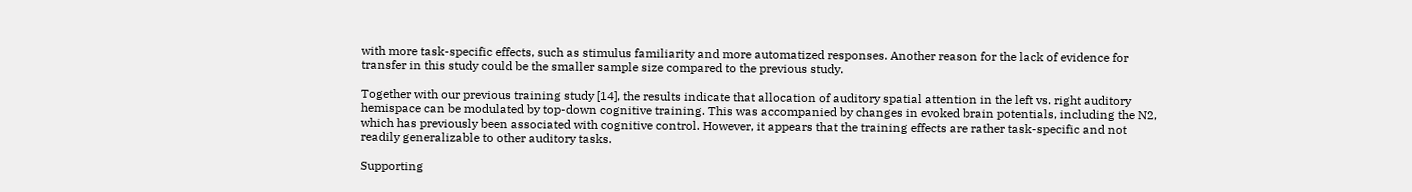with more task-specific effects, such as stimulus familiarity and more automatized responses. Another reason for the lack of evidence for transfer in this study could be the smaller sample size compared to the previous study.

Together with our previous training study [14], the results indicate that allocation of auditory spatial attention in the left vs. right auditory hemispace can be modulated by top-down cognitive training. This was accompanied by changes in evoked brain potentials, including the N2, which has previously been associated with cognitive control. However, it appears that the training effects are rather task-specific and not readily generalizable to other auditory tasks.

Supporting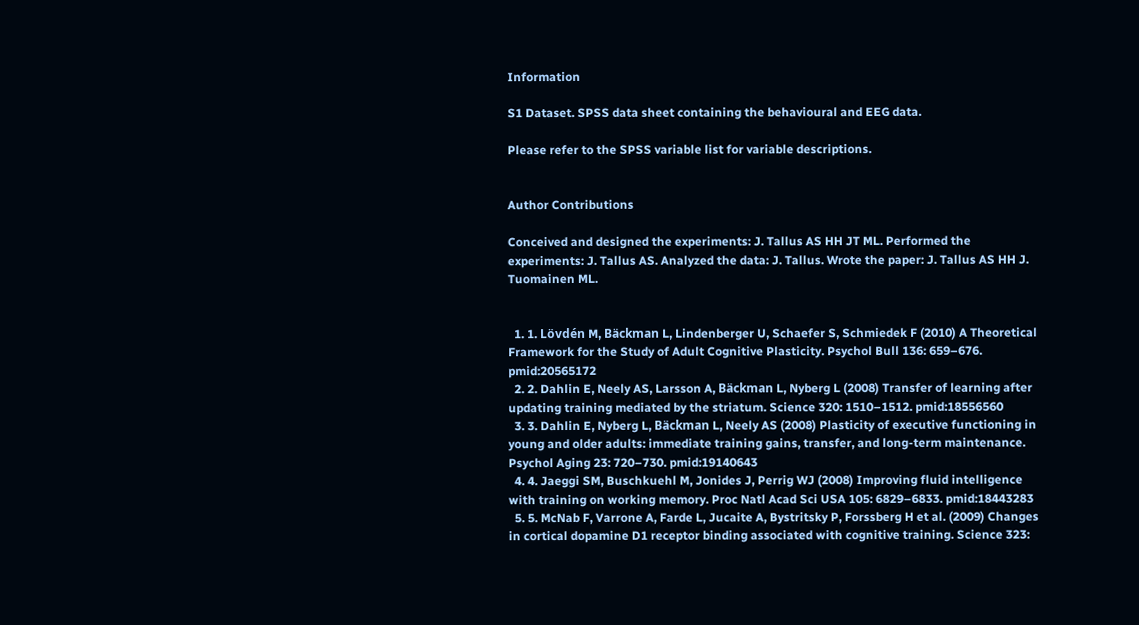Information

S1 Dataset. SPSS data sheet containing the behavioural and EEG data.

Please refer to the SPSS variable list for variable descriptions.


Author Contributions

Conceived and designed the experiments: J. Tallus AS HH JT ML. Performed the experiments: J. Tallus AS. Analyzed the data: J. Tallus. Wrote the paper: J. Tallus AS HH J. Tuomainen ML.


  1. 1. Lövdén M, Bäckman L, Lindenberger U, Schaefer S, Schmiedek F (2010) A Theoretical Framework for the Study of Adult Cognitive Plasticity. Psychol Bull 136: 659–676. pmid:20565172
  2. 2. Dahlin E, Neely AS, Larsson A, Bäckman L, Nyberg L (2008) Transfer of learning after updating training mediated by the striatum. Science 320: 1510–1512. pmid:18556560
  3. 3. Dahlin E, Nyberg L, Bäckman L, Neely AS (2008) Plasticity of executive functioning in young and older adults: immediate training gains, transfer, and long-term maintenance. Psychol Aging 23: 720–730. pmid:19140643
  4. 4. Jaeggi SM, Buschkuehl M, Jonides J, Perrig WJ (2008) Improving fluid intelligence with training on working memory. Proc Natl Acad Sci USA 105: 6829–6833. pmid:18443283
  5. 5. McNab F, Varrone A, Farde L, Jucaite A, Bystritsky P, Forssberg H et al. (2009) Changes in cortical dopamine D1 receptor binding associated with cognitive training. Science 323: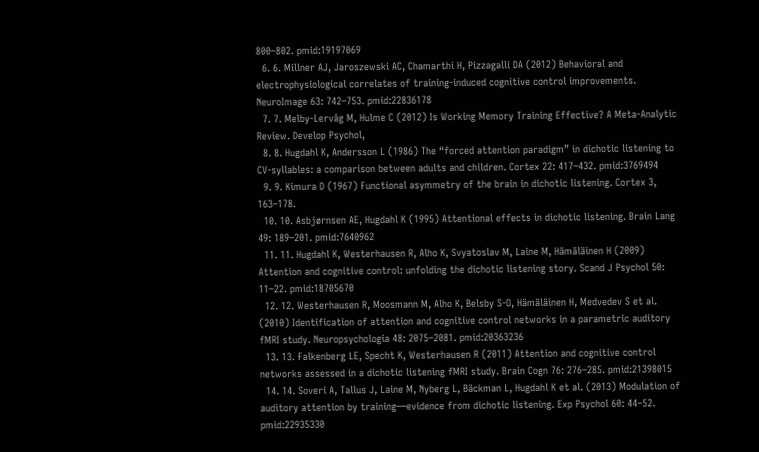800–802. pmid:19197069
  6. 6. Millner AJ, Jaroszewski AC, Chamarthi H, Pizzagalli DA (2012) Behavioral and electrophysiological correlates of training-induced cognitive control improvements. NeuroImage 63: 742–753. pmid:22836178
  7. 7. Melby-Lervåg M, Hulme C (2012) Is Working Memory Training Effective? A Meta-Analytic Review. Develop Psychol,
  8. 8. Hugdahl K, Andersson L (1986) The “forced attention paradigm” in dichotic listening to CV-syllables: a comparison between adults and children. Cortex 22: 417–432. pmid:3769494
  9. 9. Kimura D (1967) Functional asymmetry of the brain in dichotic listening. Cortex 3, 163–178.
  10. 10. Asbjørnsen AE, Hugdahl K (1995) Attentional effects in dichotic listening. Brain Lang 49: 189–201. pmid:7640962
  11. 11. Hugdahl K, Westerhausen R, Alho K, Svyatoslav M, Laine M, Hämäläinen H (2009) Attention and cognitive control: unfolding the dichotic listening story. Scand J Psychol 50: 11–22. pmid:18705670
  12. 12. Westerhausen R, Moosmann M, Alho K, Belsby S-O, Hämäläinen H, Medvedev S et al. (2010) Identification of attention and cognitive control networks in a parametric auditory fMRI study. Neuropsychologia 48: 2075–2081. pmid:20363236
  13. 13. Falkenberg LE, Specht K, Westerhausen R (2011) Attention and cognitive control networks assessed in a dichotic listening fMRI study. Brain Cogn 76: 276–285. pmid:21398015
  14. 14. Soveri A, Tallus J, Laine M, Nyberg L, Bäckman L, Hugdahl K et al. (2013) Modulation of auditory attention by training—evidence from dichotic listening. Exp Psychol 60: 44–52. pmid:22935330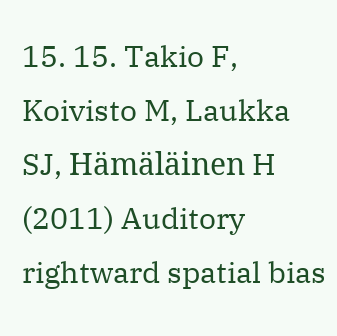15. 15. Takio F, Koivisto M, Laukka SJ, Hämäläinen H (2011) Auditory rightward spatial bias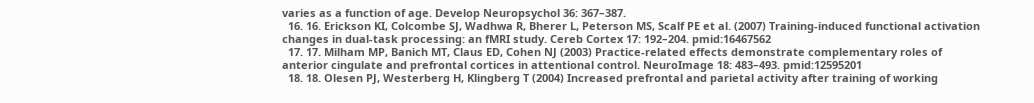varies as a function of age. Develop Neuropsychol 36: 367–387.
  16. 16. Erickson KI, Colcombe SJ, Wadhwa R, Bherer L, Peterson MS, Scalf PE et al. (2007) Training-induced functional activation changes in dual-task processing: an fMRI study. Cereb Cortex 17: 192–204. pmid:16467562
  17. 17. Milham MP, Banich MT, Claus ED, Cohen NJ (2003) Practice-related effects demonstrate complementary roles of anterior cingulate and prefrontal cortices in attentional control. NeuroImage 18: 483–493. pmid:12595201
  18. 18. Olesen PJ, Westerberg H, Klingberg T (2004) Increased prefrontal and parietal activity after training of working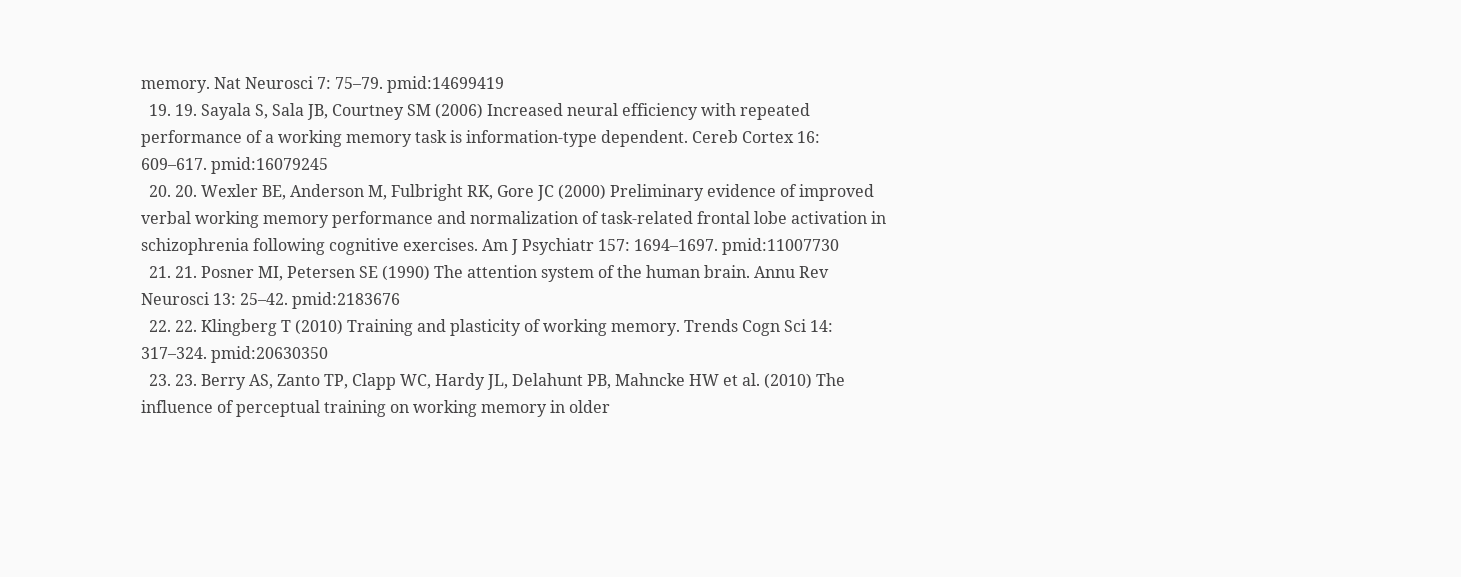memory. Nat Neurosci 7: 75–79. pmid:14699419
  19. 19. Sayala S, Sala JB, Courtney SM (2006) Increased neural efficiency with repeated performance of a working memory task is information-type dependent. Cereb Cortex 16: 609–617. pmid:16079245
  20. 20. Wexler BE, Anderson M, Fulbright RK, Gore JC (2000) Preliminary evidence of improved verbal working memory performance and normalization of task-related frontal lobe activation in schizophrenia following cognitive exercises. Am J Psychiatr 157: 1694–1697. pmid:11007730
  21. 21. Posner MI, Petersen SE (1990) The attention system of the human brain. Annu Rev Neurosci 13: 25–42. pmid:2183676
  22. 22. Klingberg T (2010) Training and plasticity of working memory. Trends Cogn Sci 14: 317–324. pmid:20630350
  23. 23. Berry AS, Zanto TP, Clapp WC, Hardy JL, Delahunt PB, Mahncke HW et al. (2010) The influence of perceptual training on working memory in older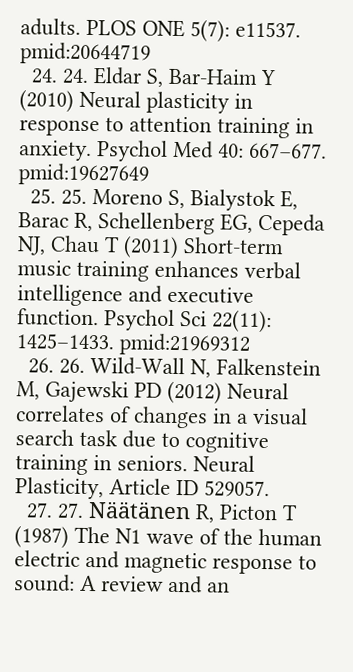adults. PLOS ONE 5(7): e11537. pmid:20644719
  24. 24. Eldar S, Bar-Haim Y (2010) Neural plasticity in response to attention training in anxiety. Psychol Med 40: 667–677. pmid:19627649
  25. 25. Moreno S, Bialystok E, Barac R, Schellenberg EG, Cepeda NJ, Chau T (2011) Short-term music training enhances verbal intelligence and executive function. Psychol Sci 22(11): 1425–1433. pmid:21969312
  26. 26. Wild-Wall N, Falkenstein M, Gajewski PD (2012) Neural correlates of changes in a visual search task due to cognitive training in seniors. Neural Plasticity, Article ID 529057.
  27. 27. Näätänen R, Picton T (1987) The N1 wave of the human electric and magnetic response to sound: A review and an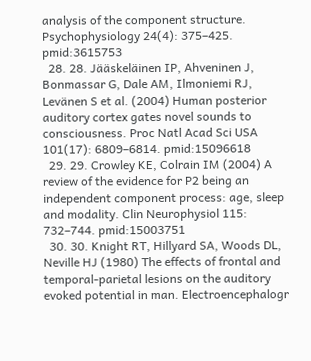analysis of the component structure. Psychophysiology 24(4): 375–425. pmid:3615753
  28. 28. Jääskeläinen IP, Ahveninen J, Bonmassar G, Dale AM, Ilmoniemi RJ, Levänen S et al. (2004) Human posterior auditory cortex gates novel sounds to consciousness. Proc Natl Acad Sci USA 101(17): 6809–6814. pmid:15096618
  29. 29. Crowley KE, Colrain IM (2004) A review of the evidence for P2 being an independent component process: age, sleep and modality. Clin Neurophysiol 115: 732–744. pmid:15003751
  30. 30. Knight RT, Hillyard SA, Woods DL, Neville HJ (1980) The effects of frontal and temporal-parietal lesions on the auditory evoked potential in man. Electroencephalogr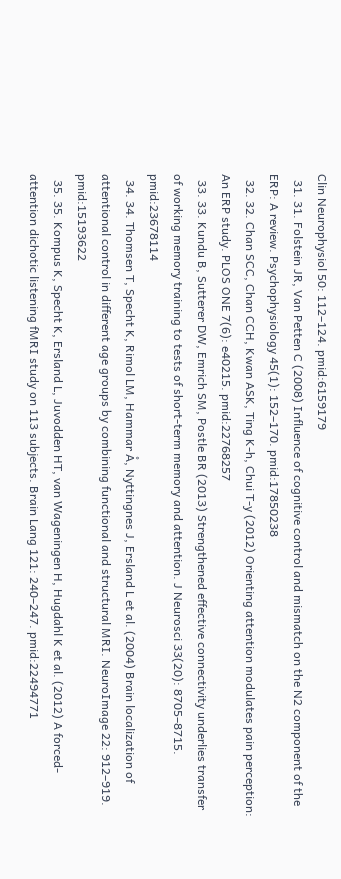Clin Neurophysiol 50: 112–124. pmid:6159179
  31. 31. Folstein JR, Van Petten C (2008) Influence of cognitive control and mismatch on the N2 component of the ERP: A review. Psychophysiology 45(1): 152–170. pmid:17850238
  32. 32. Chan SCC, Chan CCH, Kwan ASK, Ting K-h, Chui T-y (2012) Orienting attention modulates pain perception: An ERP study. PLOS ONE 7(6): e40215. pmid:22768257
  33. 33. Kundu B, Sutterer DW, Emrich SM, Postle BR (2013) Strengthened effective connectivity underlies transfer of working memory training to tests of short-term memory and attention. J Neurosci 33(20): 8705–8715. pmid:23678114
  34. 34. Thomsen T, Specht K, Rimol LM, Hammar Å, Nyttingnes J, Ersland L et al. (2004) Brain localization of attentional control in different age groups by combining functional and structural MRI. NeuroImage 22: 912–919. pmid:15193622
  35. 35. Kompus K, Specht K, Ersland L, Juvodden HT, van Wageningen H, Hugdahl K et al. (2012) A forced-attention dichotic listening fMRI study on 113 subjects. Brain Lang 121: 240–247. pmid:22494771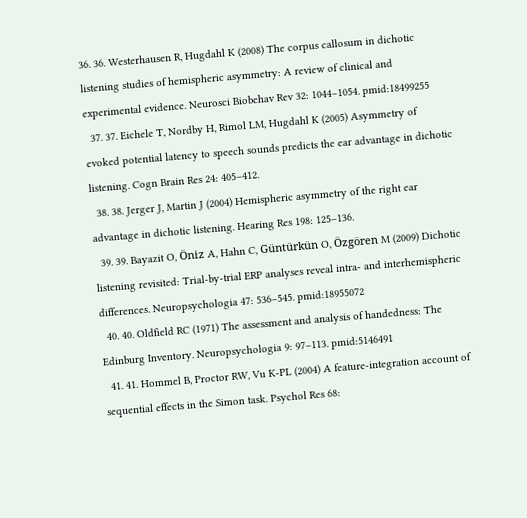36. 36. Westerhausen R, Hugdahl K (2008) The corpus callosum in dichotic listening studies of hemispheric asymmetry: A review of clinical and experimental evidence. Neurosci Biobehav Rev 32: 1044–1054. pmid:18499255
  37. 37. Eichele T, Nordby H, Rimol LM, Hugdahl K (2005) Asymmetry of evoked potential latency to speech sounds predicts the ear advantage in dichotic listening. Cogn Brain Res 24: 405–412.
  38. 38. Jerger J, Martin J (2004) Hemispheric asymmetry of the right ear advantage in dichotic listening. Hearing Res 198: 125–136.
  39. 39. Bayazit O, Öniz A, Hahn C, Güntürkün O, Özgören M (2009) Dichotic listening revisited: Trial-by-trial ERP analyses reveal intra- and interhemispheric differences. Neuropsychologia 47: 536–545. pmid:18955072
  40. 40. Oldfield RC (1971) The assessment and analysis of handedness: The Edinburg Inventory. Neuropsychologia 9: 97–113. pmid:5146491
  41. 41. Hommel B, Proctor RW, Vu K-PL (2004) A feature-integration account of sequential effects in the Simon task. Psychol Res 68: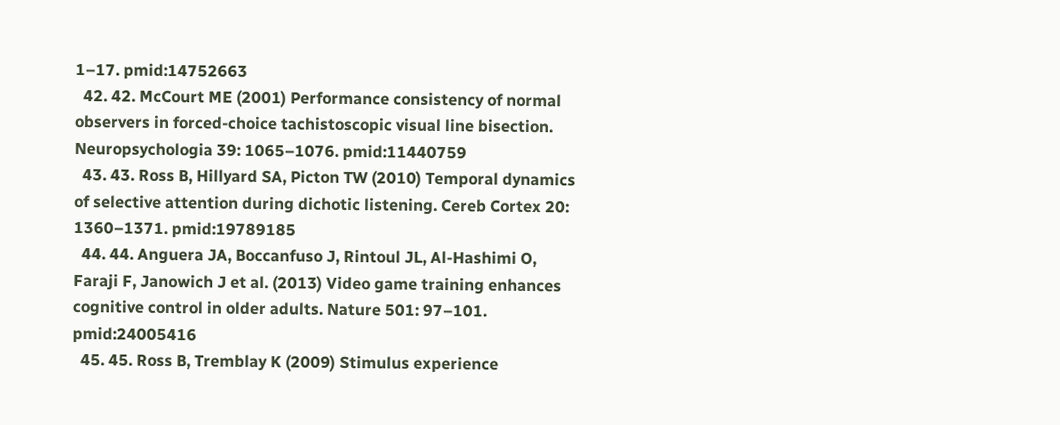1–17. pmid:14752663
  42. 42. McCourt ME (2001) Performance consistency of normal observers in forced-choice tachistoscopic visual line bisection. Neuropsychologia 39: 1065–1076. pmid:11440759
  43. 43. Ross B, Hillyard SA, Picton TW (2010) Temporal dynamics of selective attention during dichotic listening. Cereb Cortex 20: 1360–1371. pmid:19789185
  44. 44. Anguera JA, Boccanfuso J, Rintoul JL, Al-Hashimi O, Faraji F, Janowich J et al. (2013) Video game training enhances cognitive control in older adults. Nature 501: 97–101. pmid:24005416
  45. 45. Ross B, Tremblay K (2009) Stimulus experience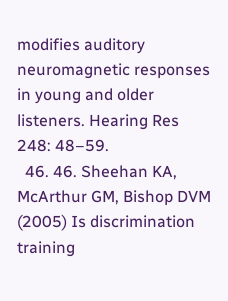modifies auditory neuromagnetic responses in young and older listeners. Hearing Res 248: 48–59.
  46. 46. Sheehan KA, McArthur GM, Bishop DVM (2005) Is discrimination training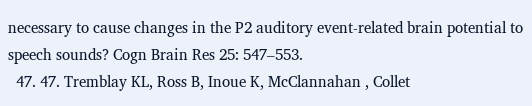necessary to cause changes in the P2 auditory event-related brain potential to speech sounds? Cogn Brain Res 25: 547–553.
  47. 47. Tremblay KL, Ross B, Inoue K, McClannahan , Collet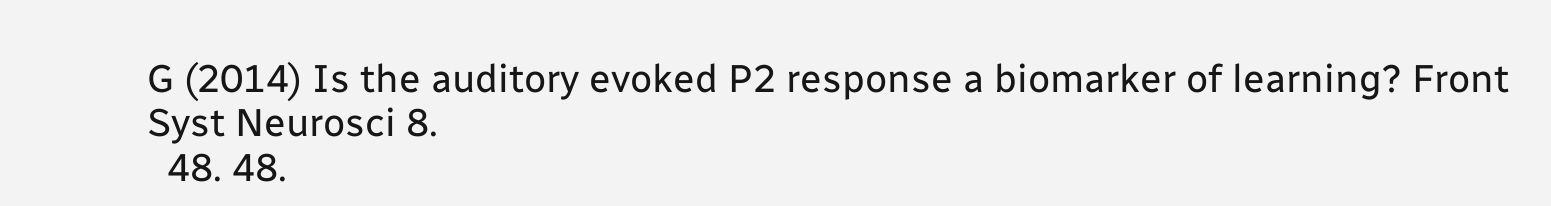G (2014) Is the auditory evoked P2 response a biomarker of learning? Front Syst Neurosci 8.
  48. 48.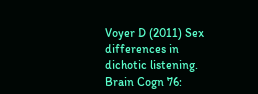Voyer D (2011) Sex differences in dichotic listening. Brain Cogn 76: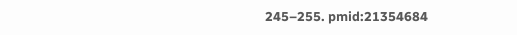245–255. pmid:21354684